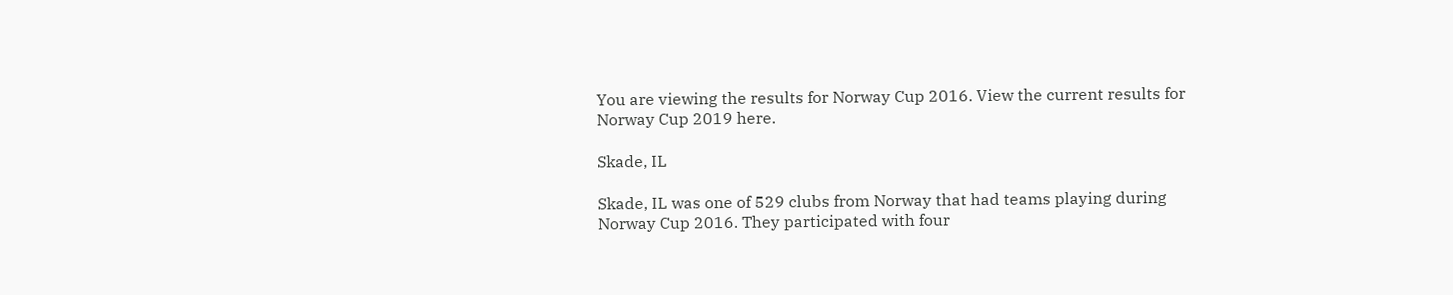You are viewing the results for Norway Cup 2016. View the current results for Norway Cup 2019 here.

Skade, IL

Skade, IL was one of 529 clubs from Norway that had teams playing during Norway Cup 2016. They participated with four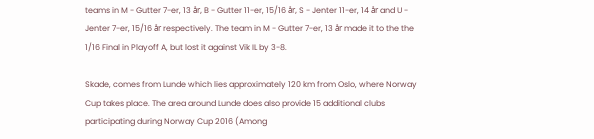teams in M - Gutter 7-er, 13 år, B - Gutter 11-er, 15/16 år, S - Jenter 11-er, 14 år and U - Jenter 7-er, 15/16 år respectively. The team in M - Gutter 7-er, 13 år made it to the the 1/16 Final in Playoff A, but lost it against Vik IL by 3-8.

Skade, comes from Lunde which lies approximately 120 km from Oslo, where Norway Cup takes place. The area around Lunde does also provide 15 additional clubs participating during Norway Cup 2016 (Among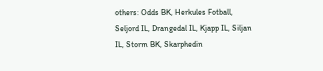others: Odds BK, Herkules Fotball, Seljord IL, Drangedal IL, Kjapp IL, Siljan IL, Storm BK, Skarphedin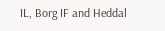IL, Borg IF and Heddal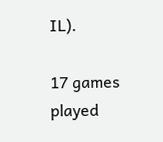IL).

17 games played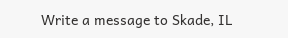Write a message to Skade, IL